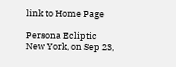link to Home Page

Persona Ecliptic
New York, on Sep 23,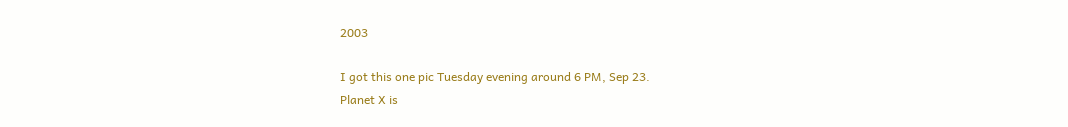2003

I got this one pic Tuesday evening around 6 PM, Sep 23.
Planet X is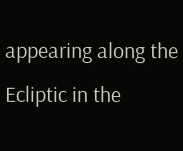appearing along the Ecliptic in the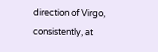direction of Virgo, consistently, at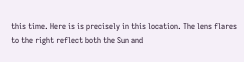this time. Here is is precisely in this location. The lens flares to the right reflect both the Sun and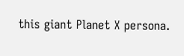this giant Planet X persona.